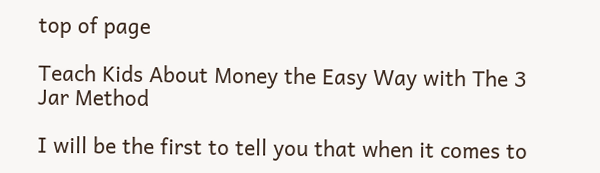top of page

Teach Kids About Money the Easy Way with The 3 Jar Method

I will be the first to tell you that when it comes to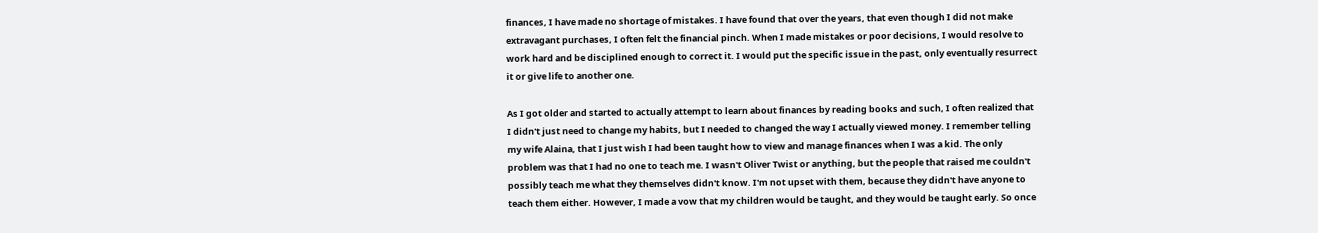finances, I have made no shortage of mistakes. I have found that over the years, that even though I did not make extravagant purchases, I often felt the financial pinch. When I made mistakes or poor decisions, I would resolve to work hard and be disciplined enough to correct it. I would put the specific issue in the past, only eventually resurrect it or give life to another one.

As I got older and started to actually attempt to learn about finances by reading books and such, I often realized that I didn't just need to change my habits, but I needed to changed the way I actually viewed money. I remember telling my wife Alaina, that I just wish I had been taught how to view and manage finances when I was a kid. The only problem was that I had no one to teach me. I wasn't Oliver Twist or anything, but the people that raised me couldn't possibly teach me what they themselves didn't know. I'm not upset with them, because they didn't have anyone to teach them either. However, I made a vow that my children would be taught, and they would be taught early. So once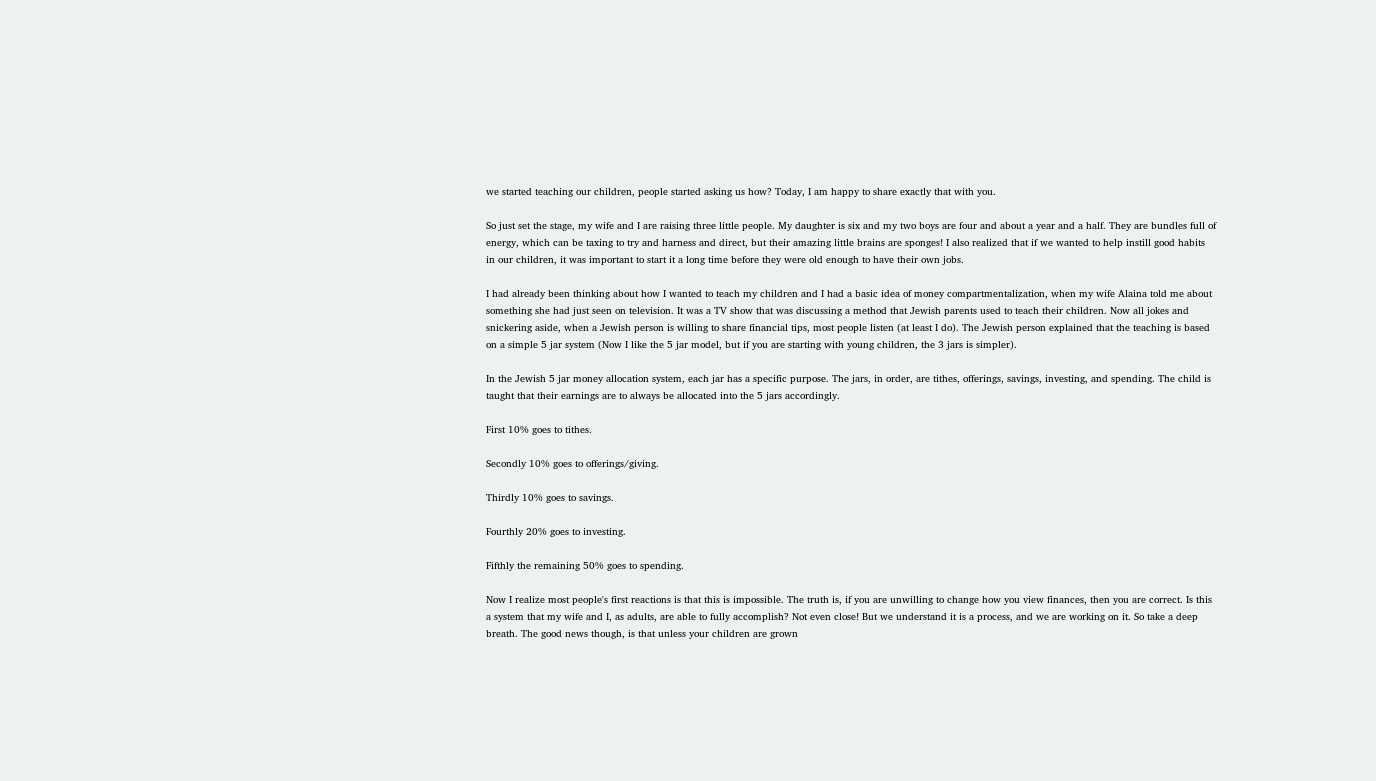we started teaching our children, people started asking us how? Today, I am happy to share exactly that with you.

So just set the stage, my wife and I are raising three little people. My daughter is six and my two boys are four and about a year and a half. They are bundles full of energy, which can be taxing to try and harness and direct, but their amazing little brains are sponges! I also realized that if we wanted to help instill good habits in our children, it was important to start it a long time before they were old enough to have their own jobs.

I had already been thinking about how I wanted to teach my children and I had a basic idea of money compartmentalization, when my wife Alaina told me about something she had just seen on television. It was a TV show that was discussing a method that Jewish parents used to teach their children. Now all jokes and snickering aside, when a Jewish person is willing to share financial tips, most people listen (at least I do). The Jewish person explained that the teaching is based on a simple 5 jar system (Now I like the 5 jar model, but if you are starting with young children, the 3 jars is simpler).

In the Jewish 5 jar money allocation system, each jar has a specific purpose. The jars, in order, are tithes, offerings, savings, investing, and spending. The child is taught that their earnings are to always be allocated into the 5 jars accordingly.

First 10% goes to tithes.

Secondly 10% goes to offerings/giving.

Thirdly 10% goes to savings.

Fourthly 20% goes to investing.

Fifthly the remaining 50% goes to spending.

Now I realize most people's first reactions is that this is impossible. The truth is, if you are unwilling to change how you view finances, then you are correct. Is this a system that my wife and I, as adults, are able to fully accomplish? Not even close! But we understand it is a process, and we are working on it. So take a deep breath. The good news though, is that unless your children are grown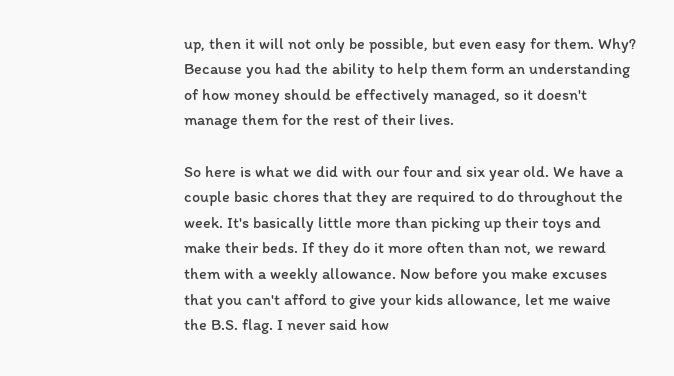up, then it will not only be possible, but even easy for them. Why? Because you had the ability to help them form an understanding of how money should be effectively managed, so it doesn't manage them for the rest of their lives.

So here is what we did with our four and six year old. We have a couple basic chores that they are required to do throughout the week. It's basically little more than picking up their toys and make their beds. If they do it more often than not, we reward them with a weekly allowance. Now before you make excuses that you can't afford to give your kids allowance, let me waive the B.S. flag. I never said how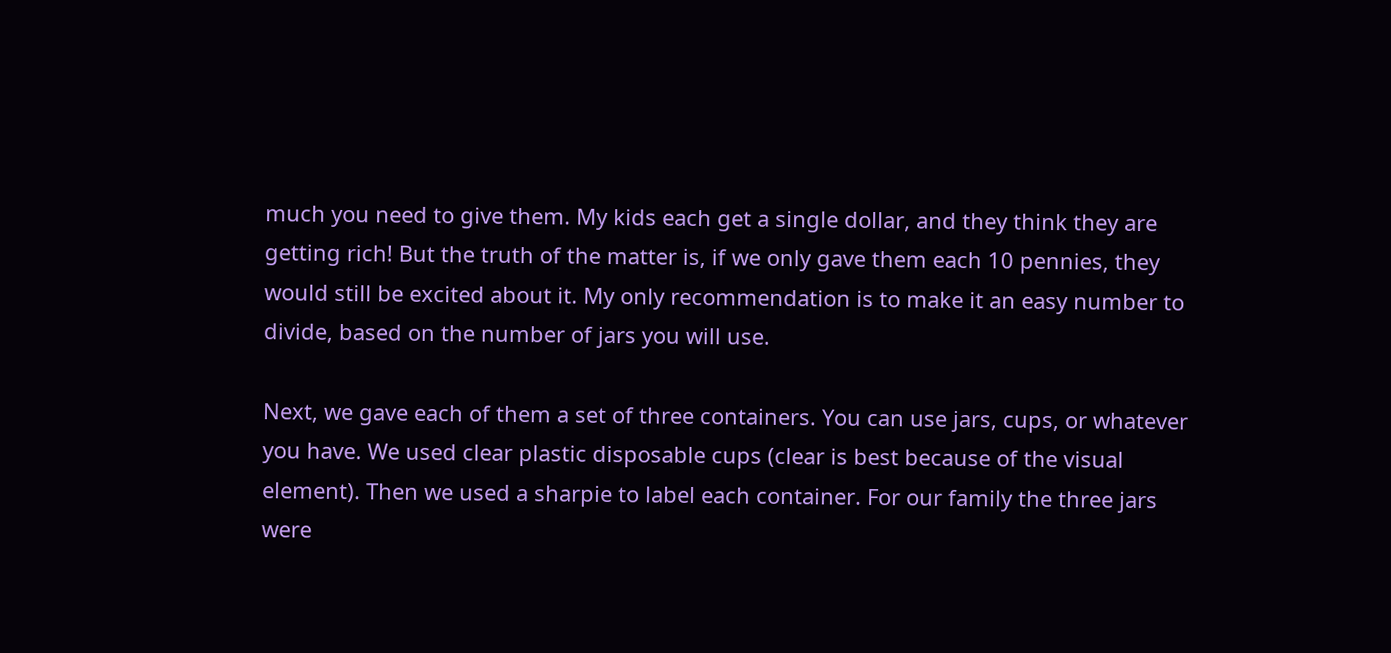much you need to give them. My kids each get a single dollar, and they think they are getting rich! But the truth of the matter is, if we only gave them each 10 pennies, they would still be excited about it. My only recommendation is to make it an easy number to divide, based on the number of jars you will use.

Next, we gave each of them a set of three containers. You can use jars, cups, or whatever you have. We used clear plastic disposable cups (clear is best because of the visual element). Then we used a sharpie to label each container. For our family the three jars were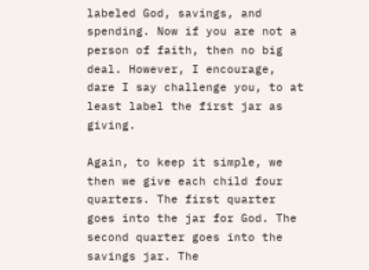labeled God, savings, and spending. Now if you are not a person of faith, then no big deal. However, I encourage, dare I say challenge you, to at least label the first jar as giving.

Again, to keep it simple, we then we give each child four quarters. The first quarter goes into the jar for God. The second quarter goes into the savings jar. The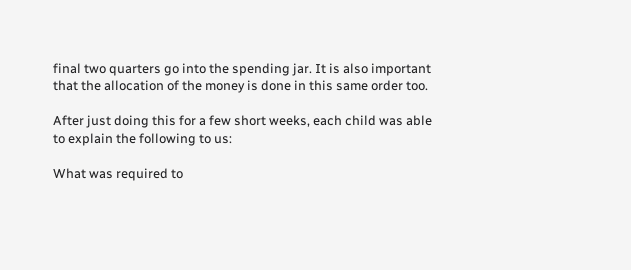final two quarters go into the spending jar. It is also important that the allocation of the money is done in this same order too.

After just doing this for a few short weeks, each child was able to explain the following to us:

What was required to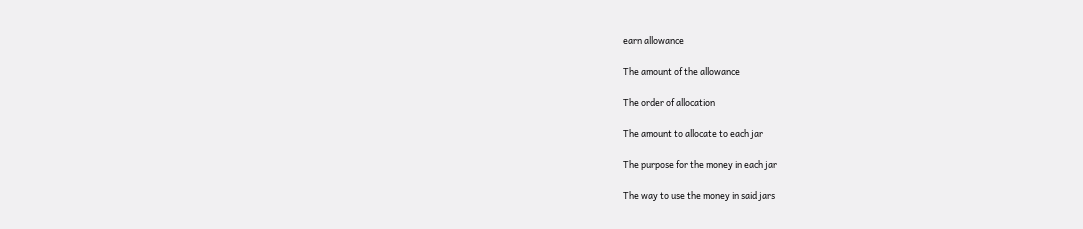earn allowance

The amount of the allowance

The order of allocation

The amount to allocate to each jar

The purpose for the money in each jar

The way to use the money in said jars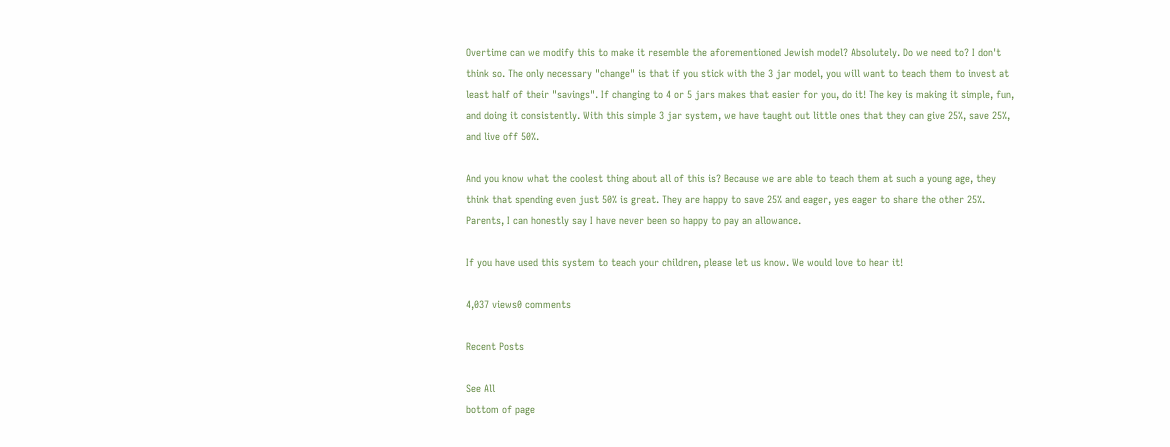Overtime can we modify this to make it resemble the aforementioned Jewish model? Absolutely. Do we need to? I don't think so. The only necessary "change" is that if you stick with the 3 jar model, you will want to teach them to invest at least half of their "savings". If changing to 4 or 5 jars makes that easier for you, do it! The key is making it simple, fun, and doing it consistently. With this simple 3 jar system, we have taught out little ones that they can give 25%, save 25%, and live off 50%.

And you know what the coolest thing about all of this is? Because we are able to teach them at such a young age, they think that spending even just 50% is great. They are happy to save 25% and eager, yes eager to share the other 25%. Parents, I can honestly say I have never been so happy to pay an allowance.

If you have used this system to teach your children, please let us know. We would love to hear it!

4,037 views0 comments

Recent Posts

See All
bottom of page